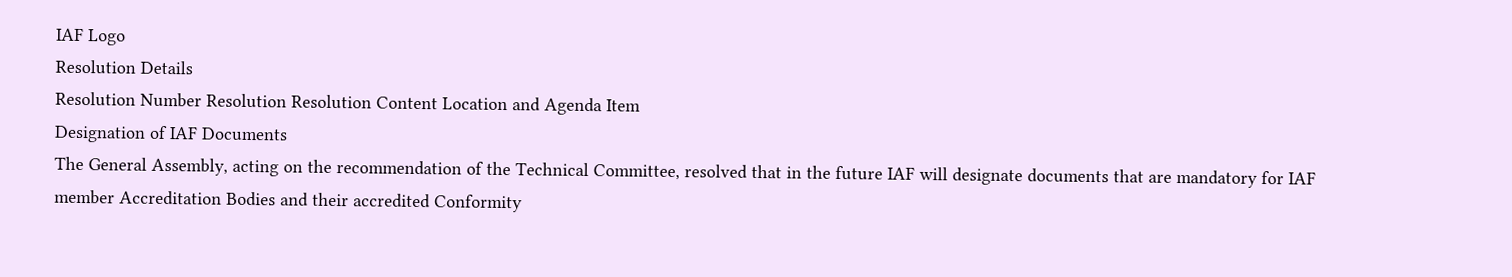IAF Logo
Resolution Details
Resolution Number Resolution Resolution Content Location and Agenda Item
Designation of IAF Documents
The General Assembly, acting on the recommendation of the Technical Committee, resolved that in the future IAF will designate documents that are mandatory for IAF member Accreditation Bodies and their accredited Conformity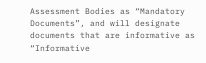Assessment Bodies as “Mandatory Documents”, and will designate documents that are informative as “Informative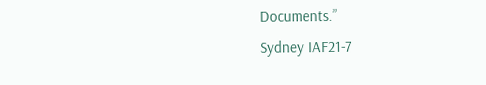Documents.”
Sydney IAF21-7